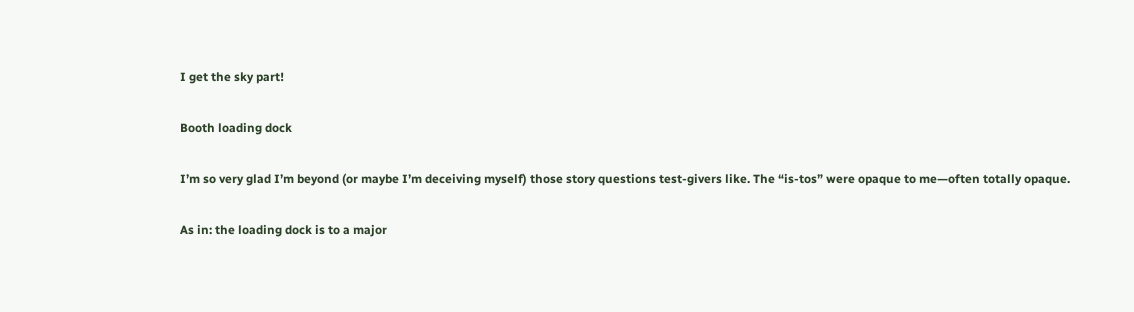I get the sky part!

Booth loading dock

I’m so very glad I’m beyond (or maybe I’m deceiving myself) those story questions test-givers like. The “is-tos” were opaque to me—often totally opaque.

As in: the loading dock is to a major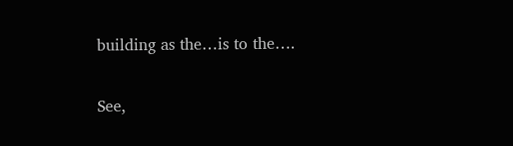building as the…is to the….

See,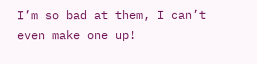I’m so bad at them, I can’t even make one up!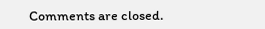Comments are closed.